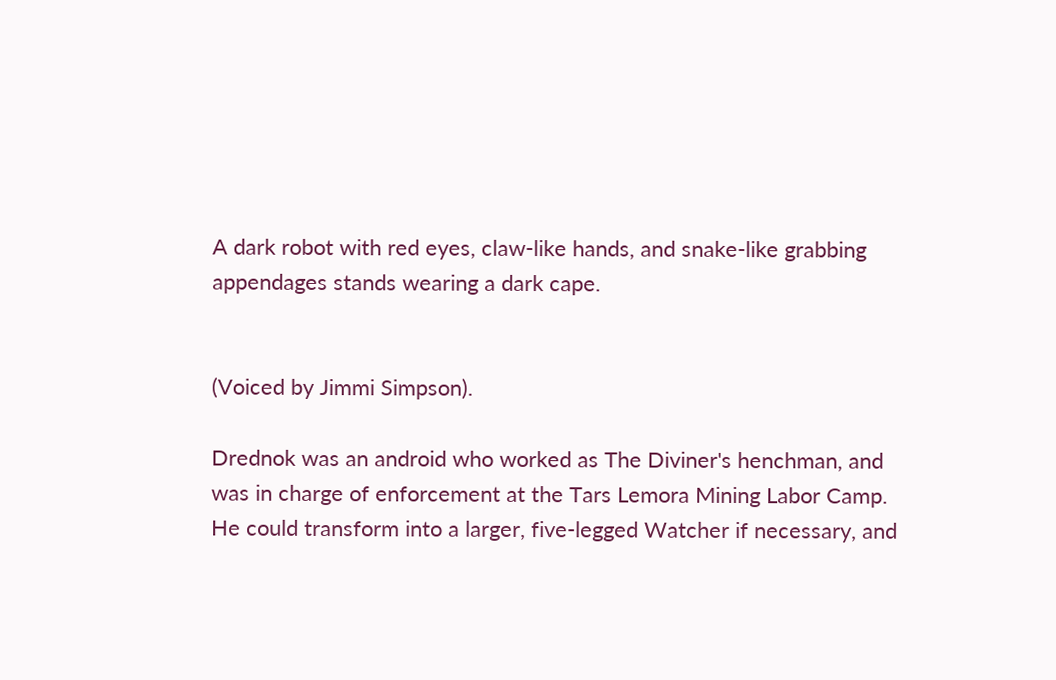A dark robot with red eyes, claw-like hands, and snake-like grabbing appendages stands wearing a dark cape.


(Voiced by Jimmi Simpson).

Drednok was an android who worked as The Diviner's henchman, and was in charge of enforcement at the Tars Lemora Mining Labor Camp. He could transform into a larger, five-legged Watcher if necessary, and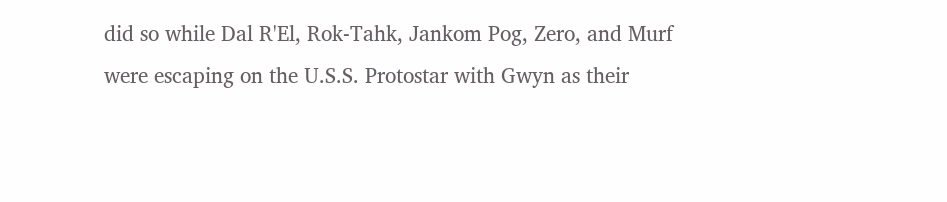did so while Dal R'El, Rok-Tahk, Jankom Pog, Zero, and Murf were escaping on the U.S.S. Protostar with Gwyn as their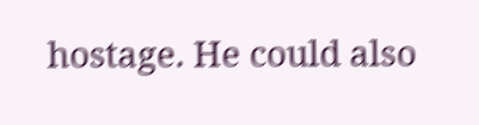hostage. He could also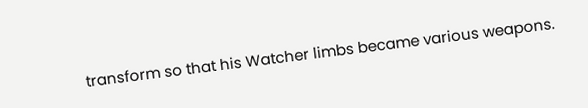transform so that his Watcher limbs became various weapons.